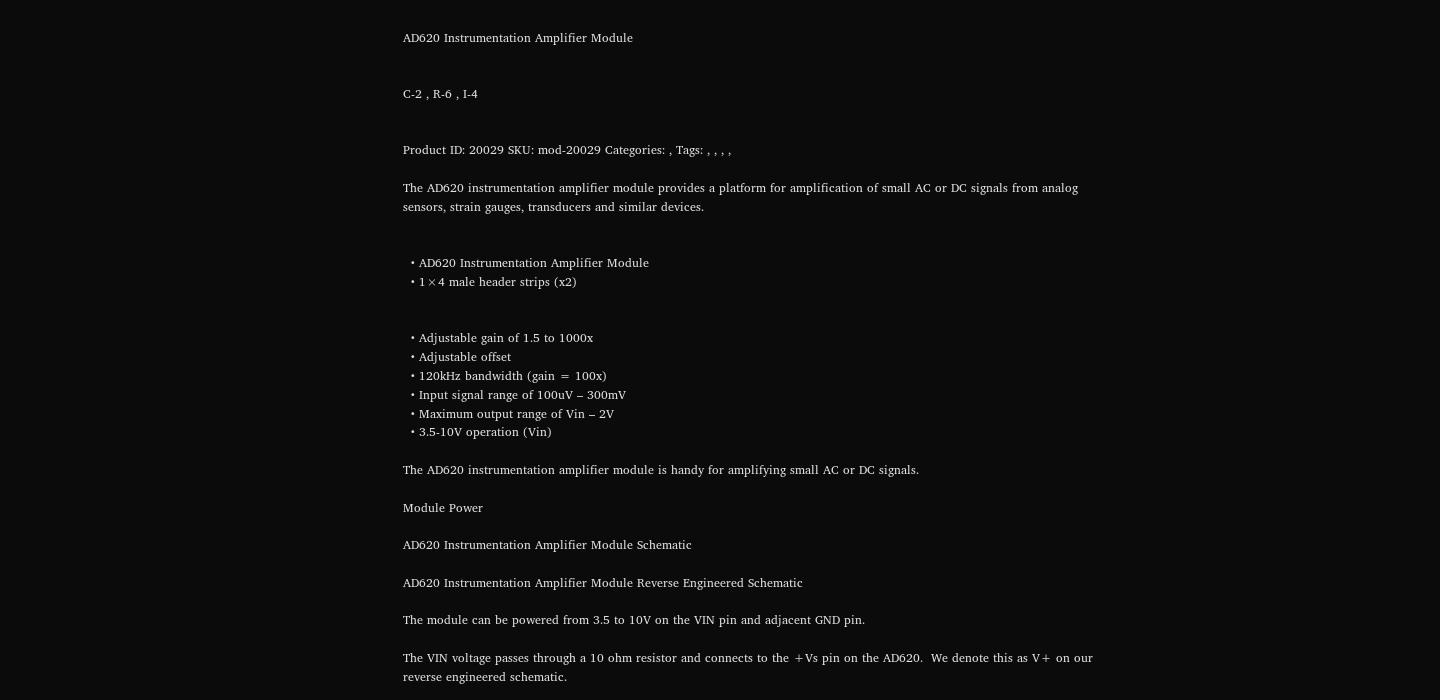AD620 Instrumentation Amplifier Module


C-2 , R-6 , I-4


Product ID: 20029 SKU: mod-20029 Categories: , Tags: , , , ,

The AD620 instrumentation amplifier module provides a platform for amplification of small AC or DC signals from analog sensors, strain gauges, transducers and similar devices.


  • AD620 Instrumentation Amplifier Module
  • 1×4 male header strips (x2)


  • Adjustable gain of 1.5 to 1000x
  • Adjustable offset
  • 120kHz bandwidth (gain = 100x)
  • Input signal range of 100uV – 300mV
  • Maximum output range of Vin – 2V
  • 3.5-10V operation (Vin)

The AD620 instrumentation amplifier module is handy for amplifying small AC or DC signals.

Module Power

AD620 Instrumentation Amplifier Module Schematic

AD620 Instrumentation Amplifier Module Reverse Engineered Schematic

The module can be powered from 3.5 to 10V on the VIN pin and adjacent GND pin.

The VIN voltage passes through a 10 ohm resistor and connects to the +Vs pin on the AD620.  We denote this as V+ on our reverse engineered schematic.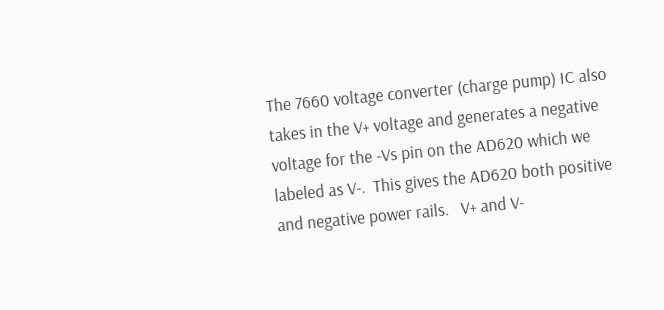The 7660 voltage converter (charge pump) IC also takes in the V+ voltage and generates a negative voltage for the -Vs pin on the AD620 which we labeled as V-.  This gives the AD620 both positive and negative power rails.   V+ and V-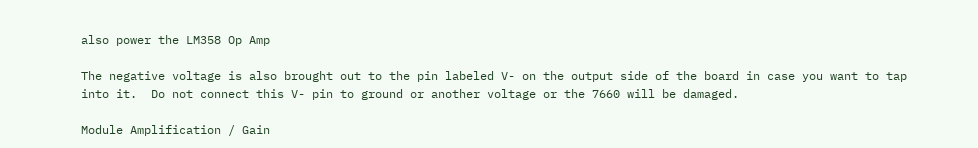also power the LM358 Op Amp

The negative voltage is also brought out to the pin labeled V- on the output side of the board in case you want to tap into it.  Do not connect this V- pin to ground or another voltage or the 7660 will be damaged.

Module Amplification / Gain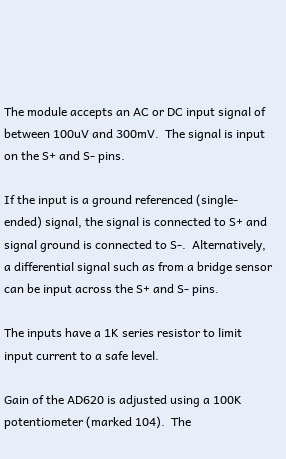The module accepts an AC or DC input signal of between 100uV and 300mV.  The signal is input on the S+ and S- pins.

If the input is a ground referenced (single-ended) signal, the signal is connected to S+ and signal ground is connected to S-.  Alternatively, a differential signal such as from a bridge sensor can be input across the S+ and S- pins.

The inputs have a 1K series resistor to limit input current to a safe level.

Gain of the AD620 is adjusted using a 100K potentiometer (marked 104).  The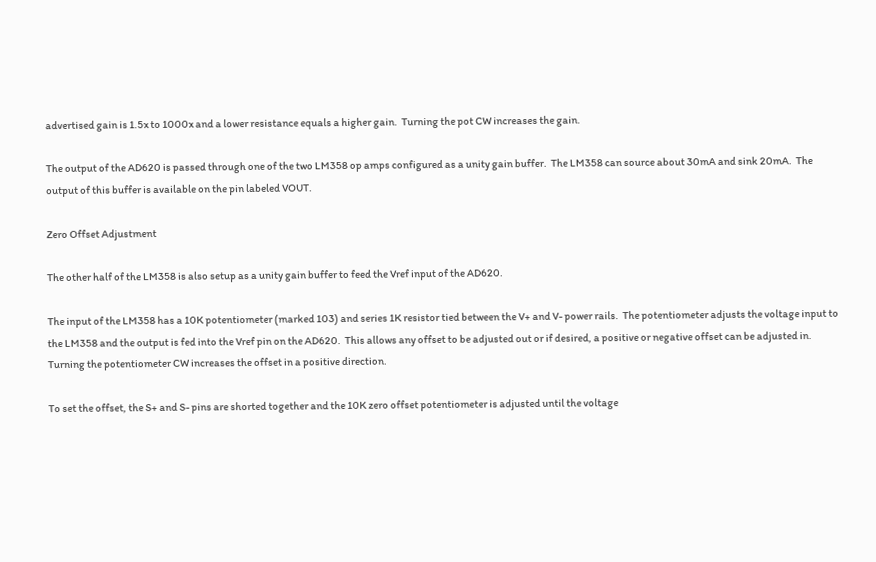advertised gain is 1.5x to 1000x and a lower resistance equals a higher gain.  Turning the pot CW increases the gain.

The output of the AD620 is passed through one of the two LM358 op amps configured as a unity gain buffer.  The LM358 can source about 30mA and sink 20mA.  The output of this buffer is available on the pin labeled VOUT.

Zero Offset Adjustment

The other half of the LM358 is also setup as a unity gain buffer to feed the Vref input of the AD620.

The input of the LM358 has a 10K potentiometer (marked 103) and series 1K resistor tied between the V+ and V- power rails.  The potentiometer adjusts the voltage input to the LM358 and the output is fed into the Vref pin on the AD620.  This allows any offset to be adjusted out or if desired, a positive or negative offset can be adjusted in.  Turning the potentiometer CW increases the offset in a positive direction.

To set the offset, the S+ and S- pins are shorted together and the 10K zero offset potentiometer is adjusted until the voltage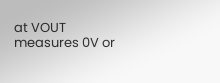at VOUT measures 0V or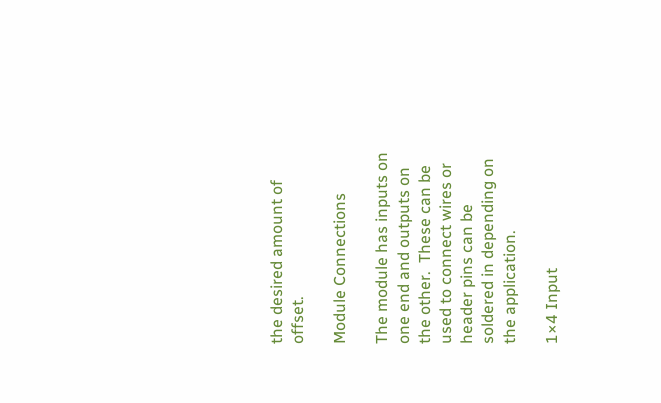the desired amount of offset.

Module Connections

The module has inputs on one end and outputs on the other.  These can be used to connect wires or header pins can be soldered in depending on the application.

1×4 Input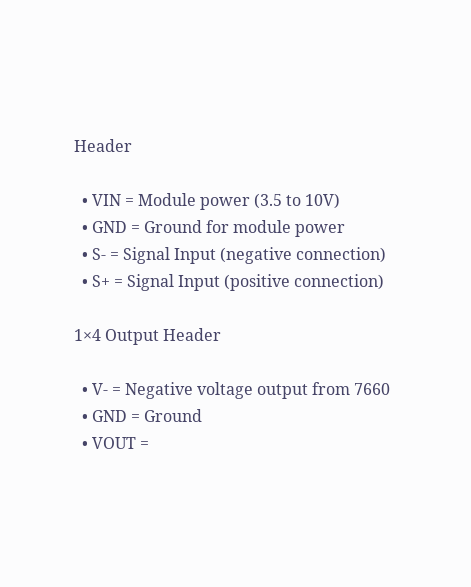Header

  • VIN = Module power (3.5 to 10V)
  • GND = Ground for module power
  • S- = Signal Input (negative connection)
  • S+ = Signal Input (positive connection)

1×4 Output Header

  • V- = Negative voltage output from 7660
  • GND = Ground
  • VOUT =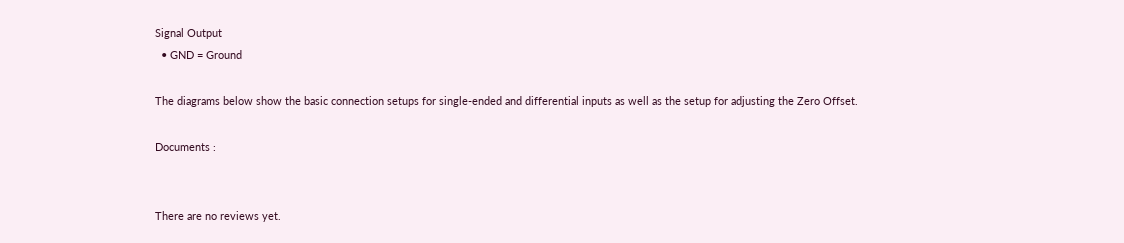Signal Output
  • GND = Ground

The diagrams below show the basic connection setups for single-ended and differential inputs as well as the setup for adjusting the Zero Offset.

Documents :


There are no reviews yet.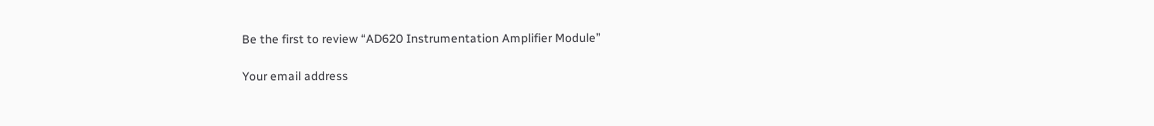Be the first to review “AD620 Instrumentation Amplifier Module”

Your email address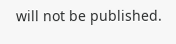will not be published.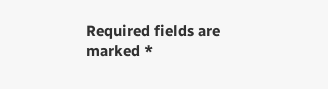Required fields are marked *